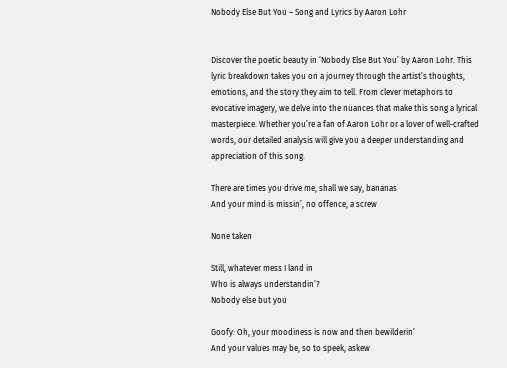Nobody Else But You – Song and Lyrics by Aaron Lohr


Discover the poetic beauty in ‘Nobody Else But You’ by Aaron Lohr. This lyric breakdown takes you on a journey through the artist’s thoughts, emotions, and the story they aim to tell. From clever metaphors to evocative imagery, we delve into the nuances that make this song a lyrical masterpiece. Whether you’re a fan of Aaron Lohr or a lover of well-crafted words, our detailed analysis will give you a deeper understanding and appreciation of this song.

There are times you drive me, shall we say, bananas
And your mind is missin’, no offence, a screw

None taken

Still, whatever mess I land in
Who is always understandin’?
Nobody else but you

Goofy: Oh, your moodiness is now and then bewilderin’
And your values may be, so to speek, askew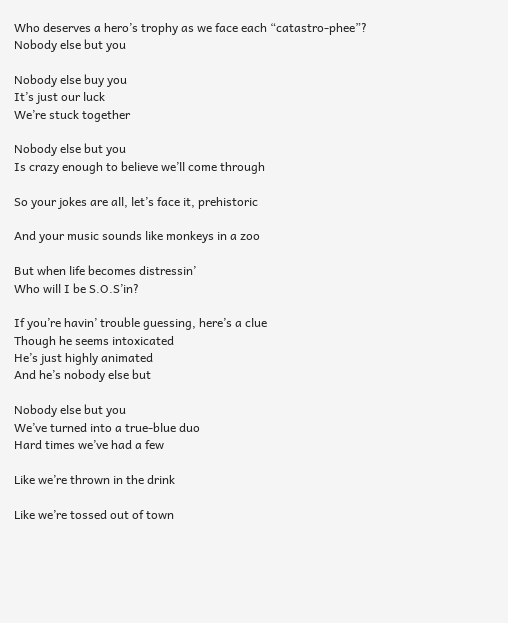Who deserves a hero’s trophy as we face each “catastro-phee”?
Nobody else but you

Nobody else buy you
It’s just our luck
We’re stuck together

Nobody else but you
Is crazy enough to believe we’ll come through

So your jokes are all, let’s face it, prehistoric

And your music sounds like monkeys in a zoo

But when life becomes distressin’
Who will I be S.O.S’in?

If you’re havin’ trouble guessing, here’s a clue
Though he seems intoxicated
He’s just highly animated
And he’s nobody else but

Nobody else but you
We’ve turned into a true-blue duo
Hard times we’ve had a few

Like we’re thrown in the drink

Like we’re tossed out of town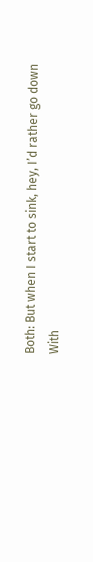Both: But when I start to sink, hey, I’d rather go down
With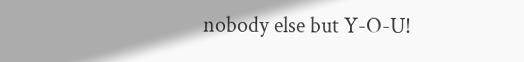nobody else but Y-O-U!